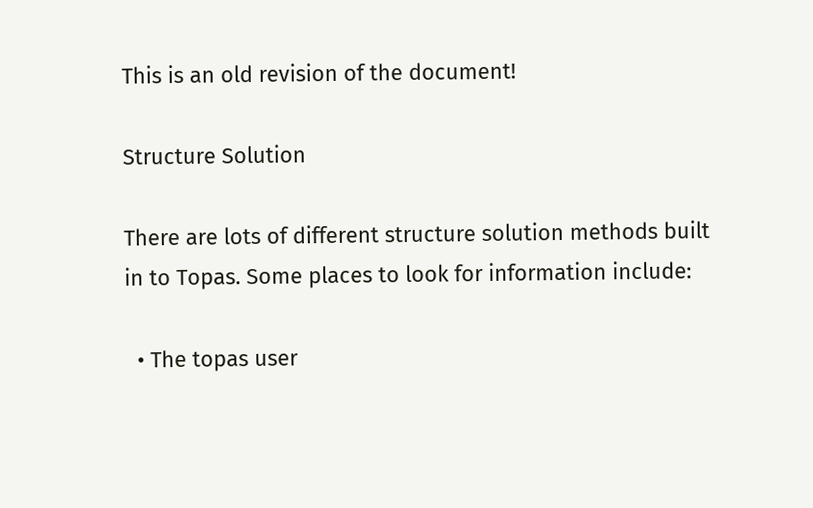This is an old revision of the document!

Structure Solution

There are lots of different structure solution methods built in to Topas. Some places to look for information include:

  • The topas user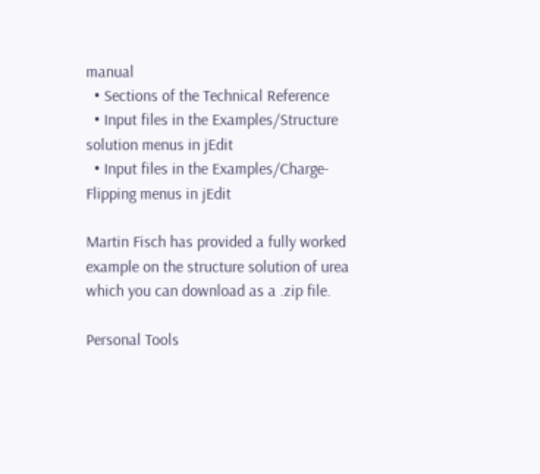manual
  • Sections of the Technical Reference
  • Input files in the Examples/Structure solution menus in jEdit
  • Input files in the Examples/Charge-Flipping menus in jEdit

Martin Fisch has provided a fully worked example on the structure solution of urea which you can download as a .zip file.

Personal Tools